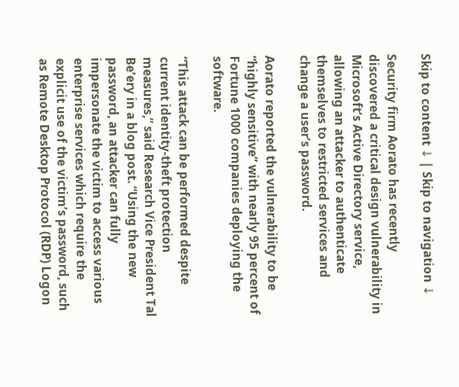Skip to content ↓ | Skip to navigation ↓

Security firm Aorato has recently discovered a critical design vulnerability in Microsoft’s Active Directory service, allowing an attacker to authenticate themselves to restricted services and change a user’s password.

Aorato reported the vulnerability to be “highly sensitive” with nearly 95 percent of Fortune 1000 companies deploying the software.

“This attack can be performed despite current identity-theft protection measures,” said Research Vice President Tal Be’ery in a blog post. “Using the new password, an attacker can fully impersonate the victim to access various enterprise services which require the explicit use of the victim’s password, such as Remote Desktop Protocol (RDP) Logon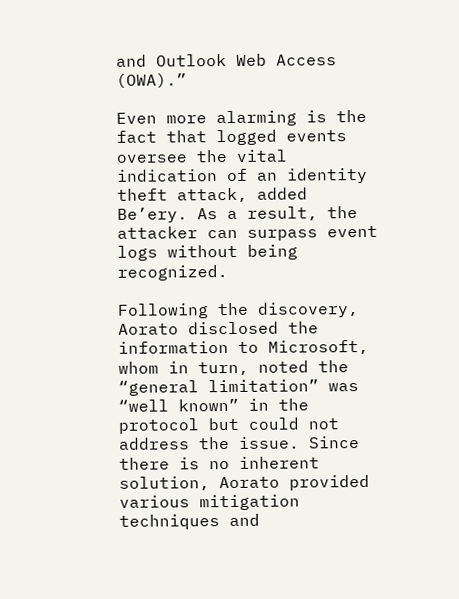and Outlook Web Access (OWA).”

Even more alarming is the fact that logged events oversee the vital indication of an identity theft attack, added Be’ery. As a result, the attacker can surpass event logs without being recognized.

Following the discovery, Aorato disclosed the information to Microsoft, whom in turn, noted the “general limitation” was “well known” in the protocol but could not address the issue. Since there is no inherent solution, Aorato provided various mitigation techniques and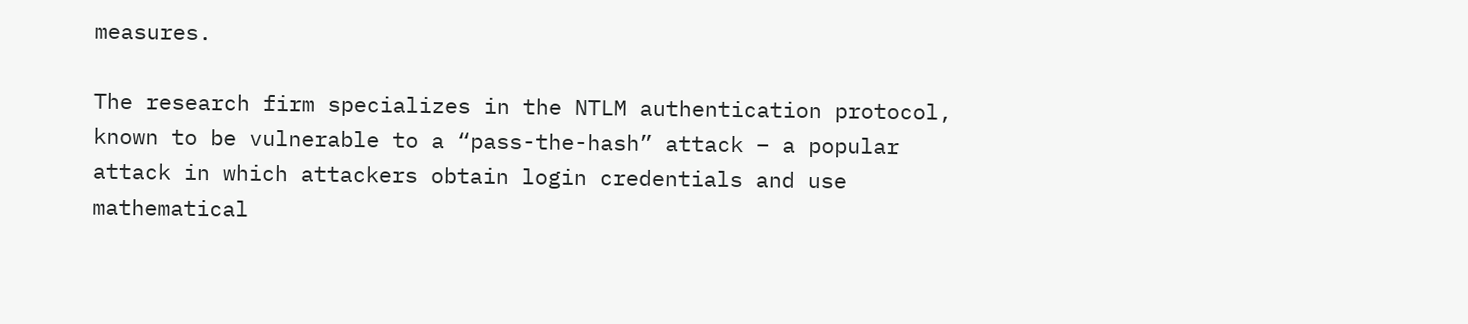measures.

The research firm specializes in the NTLM authentication protocol, known to be vulnerable to a “pass-the-hash” attack – a popular attack in which attackers obtain login credentials and use mathematical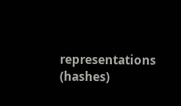representations (hashes)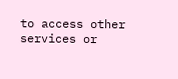to access other services or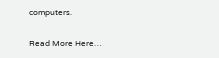computers.

Read More Here…